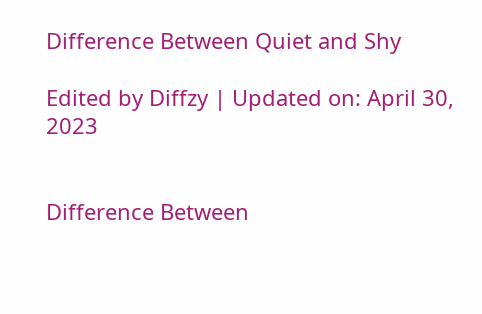Difference Between Quiet and Shy

Edited by Diffzy | Updated on: April 30, 2023


Difference Between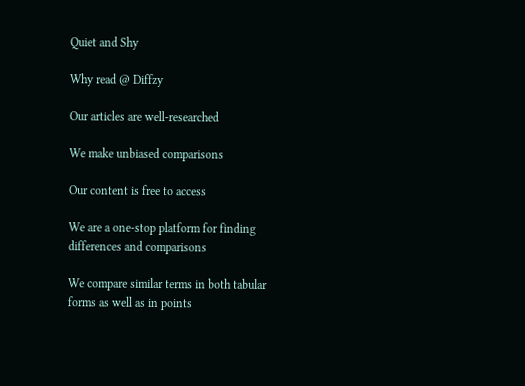Quiet and Shy

Why read @ Diffzy

Our articles are well-researched

We make unbiased comparisons

Our content is free to access

We are a one-stop platform for finding differences and comparisons

We compare similar terms in both tabular forms as well as in points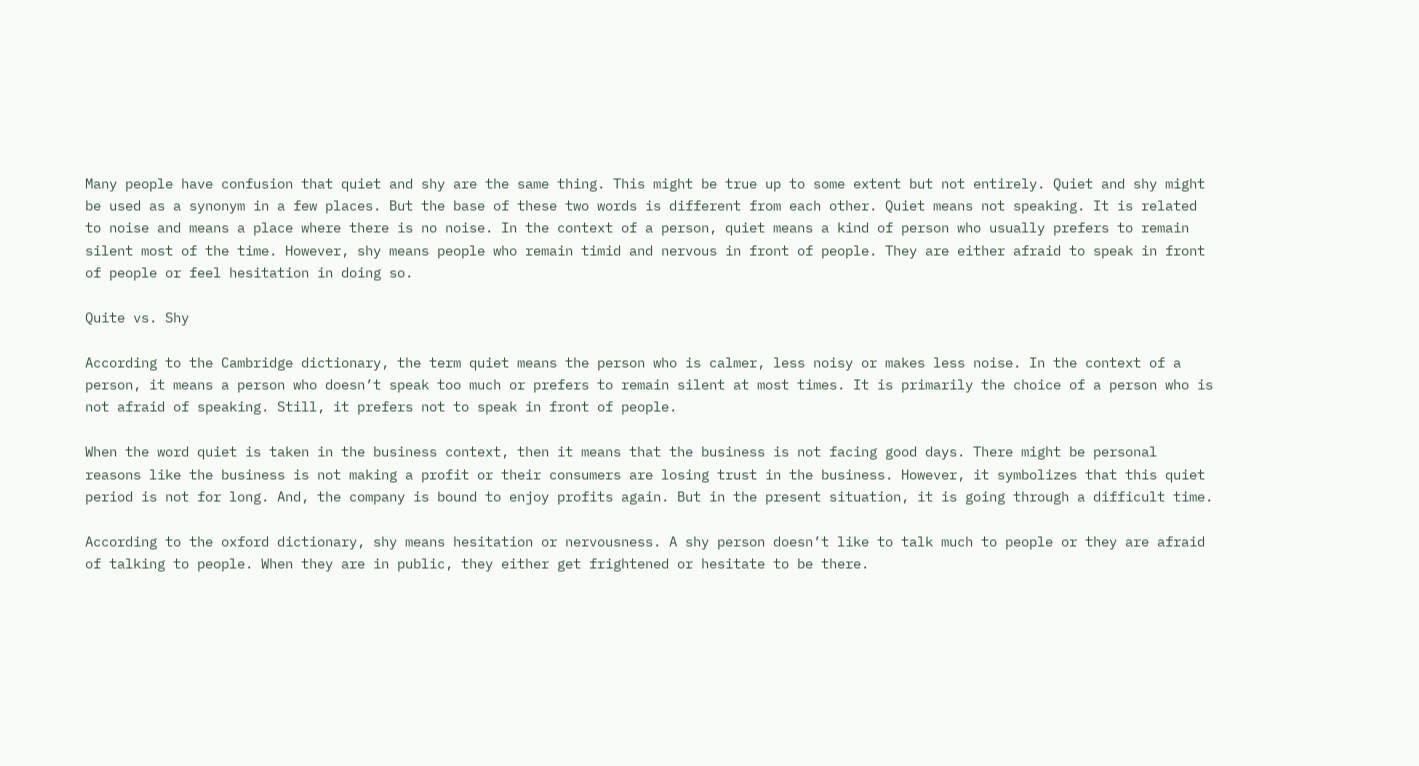Many people have confusion that quiet and shy are the same thing. This might be true up to some extent but not entirely. Quiet and shy might be used as a synonym in a few places. But the base of these two words is different from each other. Quiet means not speaking. It is related to noise and means a place where there is no noise. In the context of a person, quiet means a kind of person who usually prefers to remain silent most of the time. However, shy means people who remain timid and nervous in front of people. They are either afraid to speak in front of people or feel hesitation in doing so.

Quite vs. Shy

According to the Cambridge dictionary, the term quiet means the person who is calmer, less noisy or makes less noise. In the context of a person, it means a person who doesn’t speak too much or prefers to remain silent at most times. It is primarily the choice of a person who is not afraid of speaking. Still, it prefers not to speak in front of people.

When the word quiet is taken in the business context, then it means that the business is not facing good days. There might be personal reasons like the business is not making a profit or their consumers are losing trust in the business. However, it symbolizes that this quiet period is not for long. And, the company is bound to enjoy profits again. But in the present situation, it is going through a difficult time.

According to the oxford dictionary, shy means hesitation or nervousness. A shy person doesn’t like to talk much to people or they are afraid of talking to people. When they are in public, they either get frightened or hesitate to be there.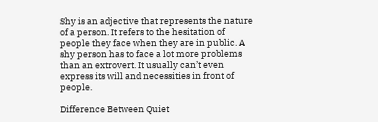Shy is an adjective that represents the nature of a person. It refers to the hesitation of people they face when they are in public. A shy person has to face a lot more problems than an extrovert. It usually can’t even express its will and necessities in front of people.

Difference Between Quiet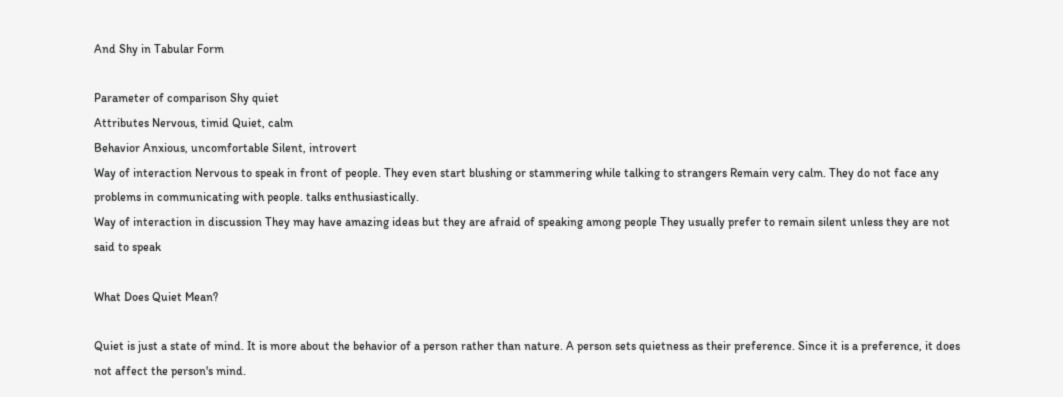And Shy in Tabular Form

Parameter of comparison Shy quiet
Attributes Nervous, timid Quiet, calm
Behavior Anxious, uncomfortable Silent, introvert
Way of interaction Nervous to speak in front of people. They even start blushing or stammering while talking to strangers Remain very calm. They do not face any problems in communicating with people. talks enthusiastically.
Way of interaction in discussion They may have amazing ideas but they are afraid of speaking among people They usually prefer to remain silent unless they are not said to speak

What Does Quiet Mean?

Quiet is just a state of mind. It is more about the behavior of a person rather than nature. A person sets quietness as their preference. Since it is a preference, it does not affect the person's mind.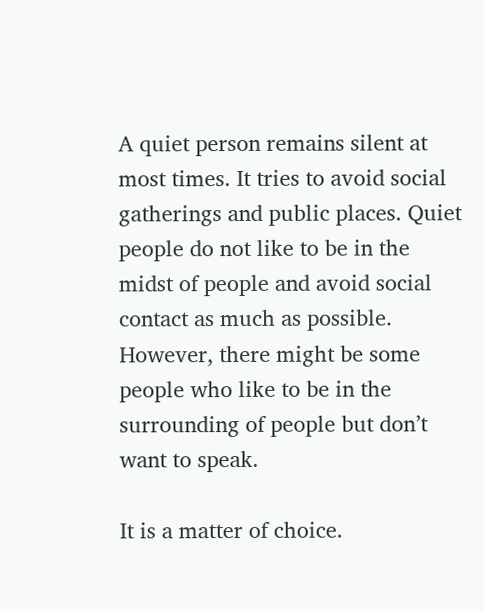A quiet person remains silent at most times. It tries to avoid social gatherings and public places. Quiet people do not like to be in the midst of people and avoid social contact as much as possible. However, there might be some people who like to be in the surrounding of people but don’t want to speak.

It is a matter of choice.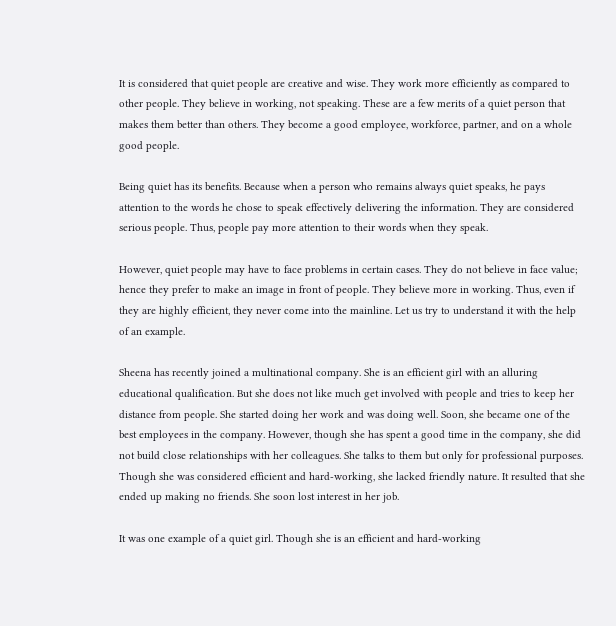It is considered that quiet people are creative and wise. They work more efficiently as compared to other people. They believe in working, not speaking. These are a few merits of a quiet person that makes them better than others. They become a good employee, workforce, partner, and on a whole good people.

Being quiet has its benefits. Because when a person who remains always quiet speaks, he pays attention to the words he chose to speak effectively delivering the information. They are considered serious people. Thus, people pay more attention to their words when they speak.

However, quiet people may have to face problems in certain cases. They do not believe in face value; hence they prefer to make an image in front of people. They believe more in working. Thus, even if they are highly efficient, they never come into the mainline. Let us try to understand it with the help of an example.

Sheena has recently joined a multinational company. She is an efficient girl with an alluring educational qualification. But she does not like much get involved with people and tries to keep her distance from people. She started doing her work and was doing well. Soon, she became one of the best employees in the company. However, though she has spent a good time in the company, she did not build close relationships with her colleagues. She talks to them but only for professional purposes. Though she was considered efficient and hard-working, she lacked friendly nature. It resulted that she ended up making no friends. She soon lost interest in her job.

It was one example of a quiet girl. Though she is an efficient and hard-working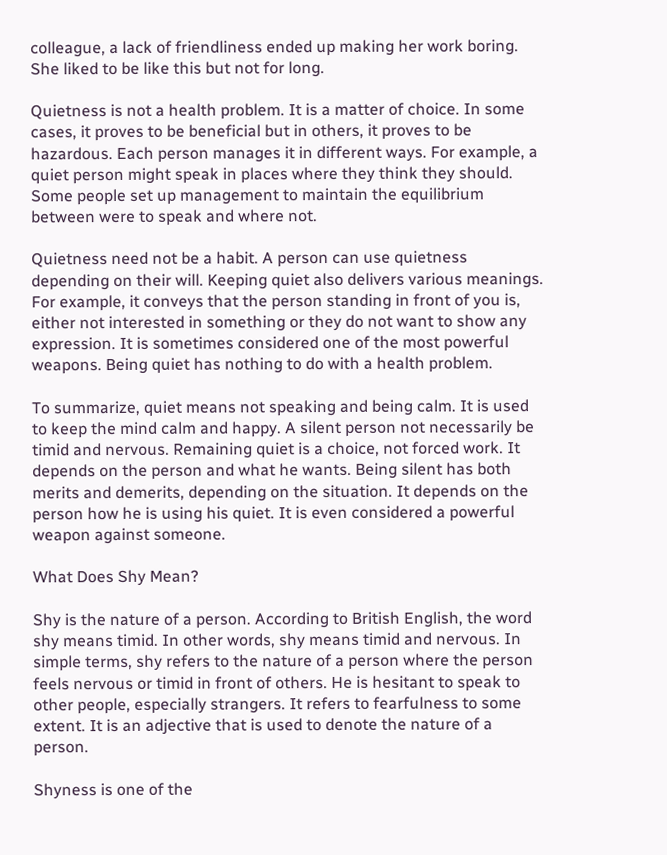colleague, a lack of friendliness ended up making her work boring. She liked to be like this but not for long.

Quietness is not a health problem. It is a matter of choice. In some cases, it proves to be beneficial but in others, it proves to be hazardous. Each person manages it in different ways. For example, a quiet person might speak in places where they think they should. Some people set up management to maintain the equilibrium between were to speak and where not.

Quietness need not be a habit. A person can use quietness depending on their will. Keeping quiet also delivers various meanings. For example, it conveys that the person standing in front of you is, either not interested in something or they do not want to show any expression. It is sometimes considered one of the most powerful weapons. Being quiet has nothing to do with a health problem.

To summarize, quiet means not speaking and being calm. It is used to keep the mind calm and happy. A silent person not necessarily be timid and nervous. Remaining quiet is a choice, not forced work. It depends on the person and what he wants. Being silent has both merits and demerits, depending on the situation. It depends on the person how he is using his quiet. It is even considered a powerful weapon against someone.

What Does Shy Mean?

Shy is the nature of a person. According to British English, the word shy means timid. In other words, shy means timid and nervous. In simple terms, shy refers to the nature of a person where the person feels nervous or timid in front of others. He is hesitant to speak to other people, especially strangers. It refers to fearfulness to some extent. It is an adjective that is used to denote the nature of a person.

Shyness is one of the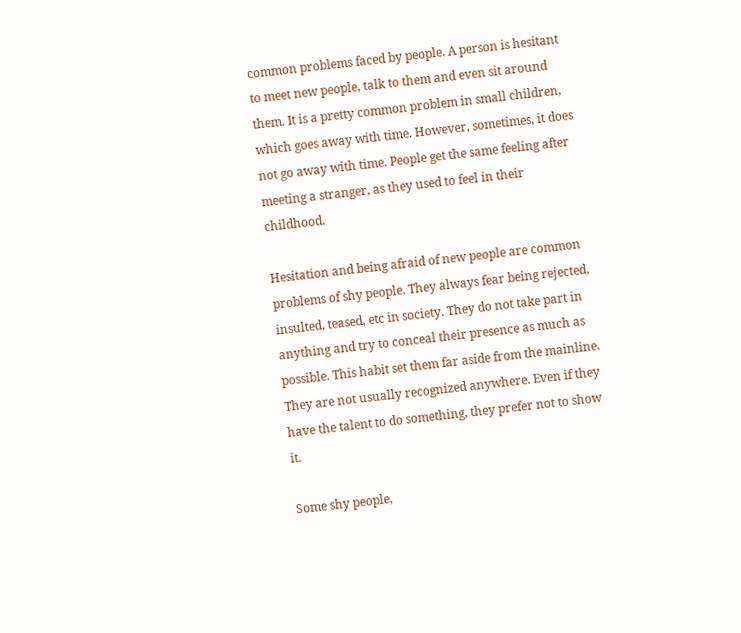common problems faced by people. A person is hesitant to meet new people, talk to them and even sit around them. It is a pretty common problem in small children, which goes away with time. However, sometimes, it does not go away with time. People get the same feeling after meeting a stranger, as they used to feel in their childhood.

Hesitation and being afraid of new people are common problems of shy people. They always fear being rejected, insulted, teased, etc in society. They do not take part in anything and try to conceal their presence as much as possible. This habit set them far aside from the mainline. They are not usually recognized anywhere. Even if they have the talent to do something, they prefer not to show it.

Some shy people,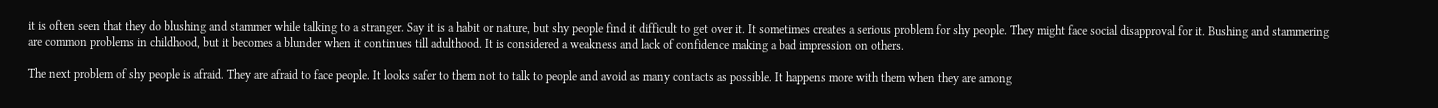it is often seen that they do blushing and stammer while talking to a stranger. Say it is a habit or nature, but shy people find it difficult to get over it. It sometimes creates a serious problem for shy people. They might face social disapproval for it. Bushing and stammering are common problems in childhood, but it becomes a blunder when it continues till adulthood. It is considered a weakness and lack of confidence making a bad impression on others.

The next problem of shy people is afraid. They are afraid to face people. It looks safer to them not to talk to people and avoid as many contacts as possible. It happens more with them when they are among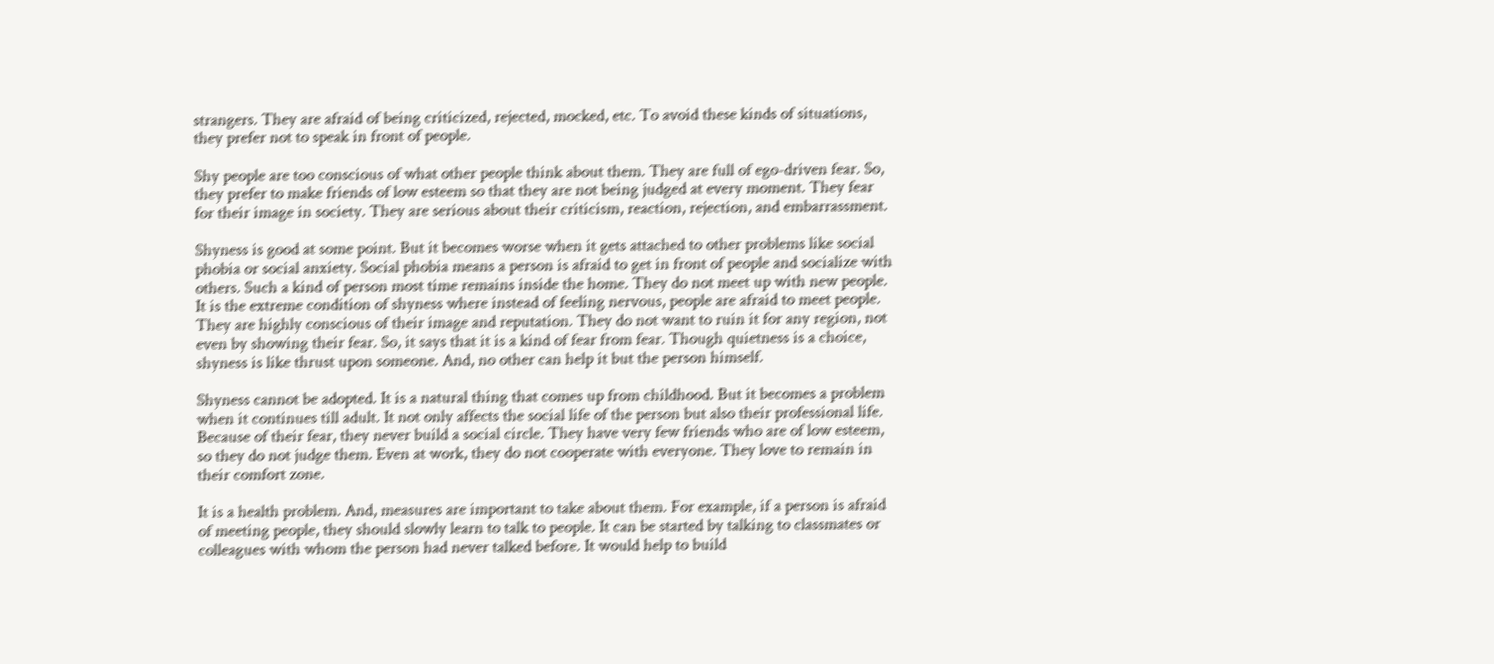strangers. They are afraid of being criticized, rejected, mocked, etc. To avoid these kinds of situations, they prefer not to speak in front of people.

Shy people are too conscious of what other people think about them. They are full of ego-driven fear. So, they prefer to make friends of low esteem so that they are not being judged at every moment. They fear for their image in society. They are serious about their criticism, reaction, rejection, and embarrassment.

Shyness is good at some point. But it becomes worse when it gets attached to other problems like social phobia or social anxiety. Social phobia means a person is afraid to get in front of people and socialize with others. Such a kind of person most time remains inside the home. They do not meet up with new people. It is the extreme condition of shyness where instead of feeling nervous, people are afraid to meet people. They are highly conscious of their image and reputation. They do not want to ruin it for any region, not even by showing their fear. So, it says that it is a kind of fear from fear. Though quietness is a choice, shyness is like thrust upon someone. And, no other can help it but the person himself.

Shyness cannot be adopted. It is a natural thing that comes up from childhood. But it becomes a problem when it continues till adult. It not only affects the social life of the person but also their professional life. Because of their fear, they never build a social circle. They have very few friends who are of low esteem, so they do not judge them. Even at work, they do not cooperate with everyone. They love to remain in their comfort zone.

It is a health problem. And, measures are important to take about them. For example, if a person is afraid of meeting people, they should slowly learn to talk to people. It can be started by talking to classmates or colleagues with whom the person had never talked before. It would help to build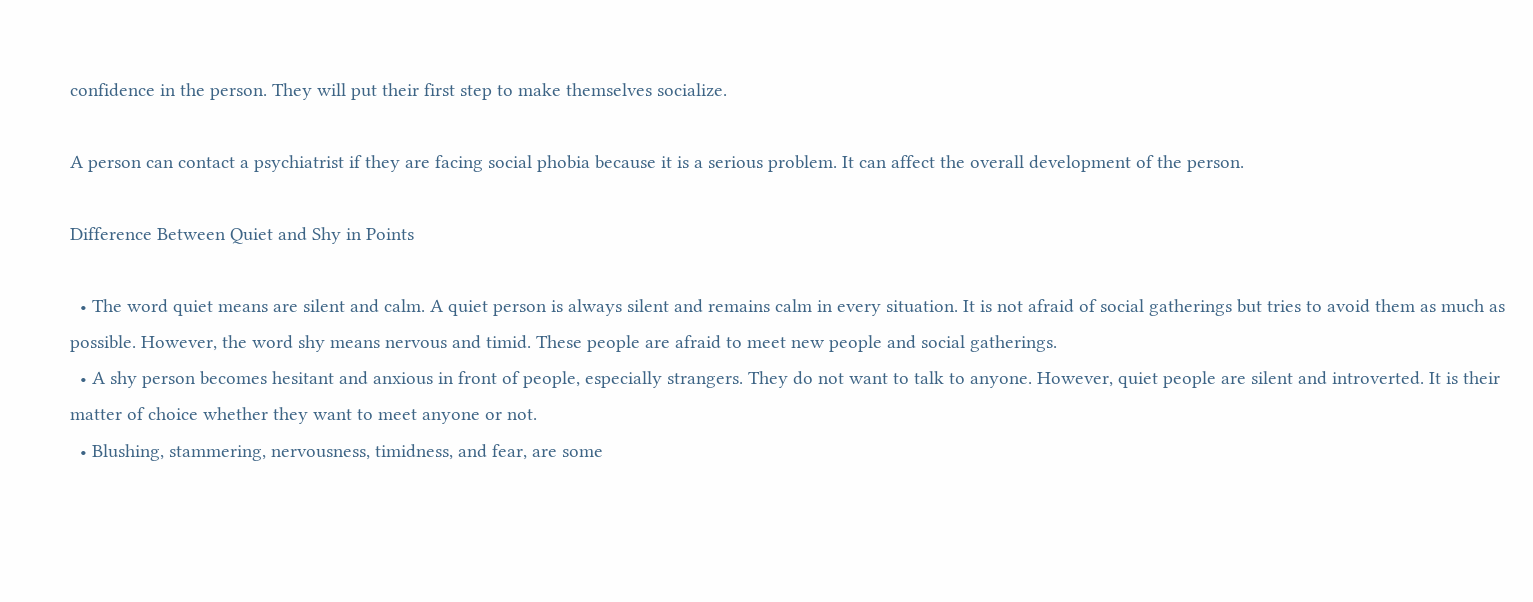confidence in the person. They will put their first step to make themselves socialize.

A person can contact a psychiatrist if they are facing social phobia because it is a serious problem. It can affect the overall development of the person.

Difference Between Quiet and Shy in Points

  • The word quiet means are silent and calm. A quiet person is always silent and remains calm in every situation. It is not afraid of social gatherings but tries to avoid them as much as possible. However, the word shy means nervous and timid. These people are afraid to meet new people and social gatherings.
  • A shy person becomes hesitant and anxious in front of people, especially strangers. They do not want to talk to anyone. However, quiet people are silent and introverted. It is their matter of choice whether they want to meet anyone or not.
  • Blushing, stammering, nervousness, timidness, and fear, are some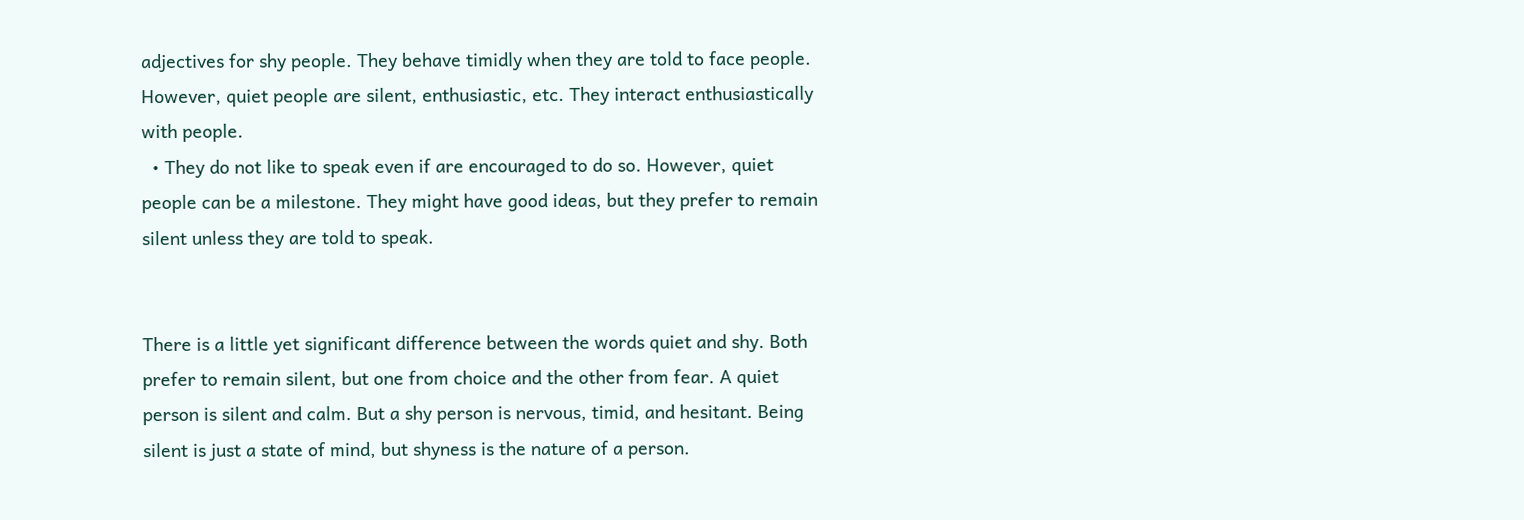adjectives for shy people. They behave timidly when they are told to face people. However, quiet people are silent, enthusiastic, etc. They interact enthusiastically with people.
  • They do not like to speak even if are encouraged to do so. However, quiet people can be a milestone. They might have good ideas, but they prefer to remain silent unless they are told to speak.


There is a little yet significant difference between the words quiet and shy. Both prefer to remain silent, but one from choice and the other from fear. A quiet person is silent and calm. But a shy person is nervous, timid, and hesitant. Being silent is just a state of mind, but shyness is the nature of a person.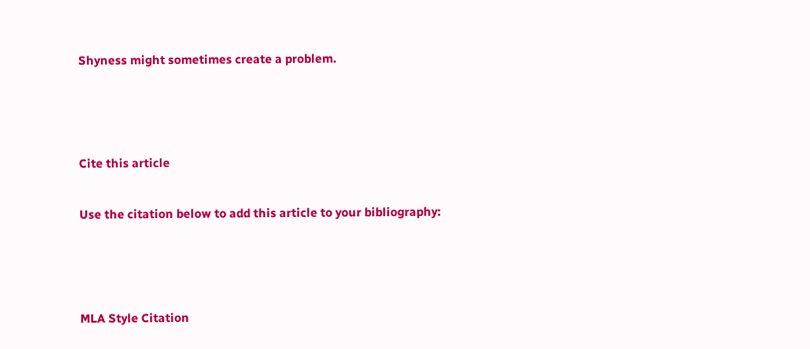Shyness might sometimes create a problem.



Cite this article

Use the citation below to add this article to your bibliography:



MLA Style Citation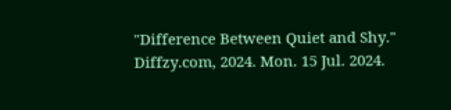"Difference Between Quiet and Shy." Diffzy.com, 2024. Mon. 15 Jul. 2024.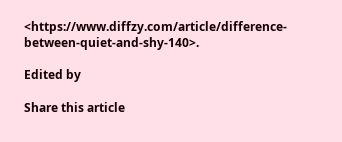<https://www.diffzy.com/article/difference-between-quiet-and-shy-140>.

Edited by

Share this article